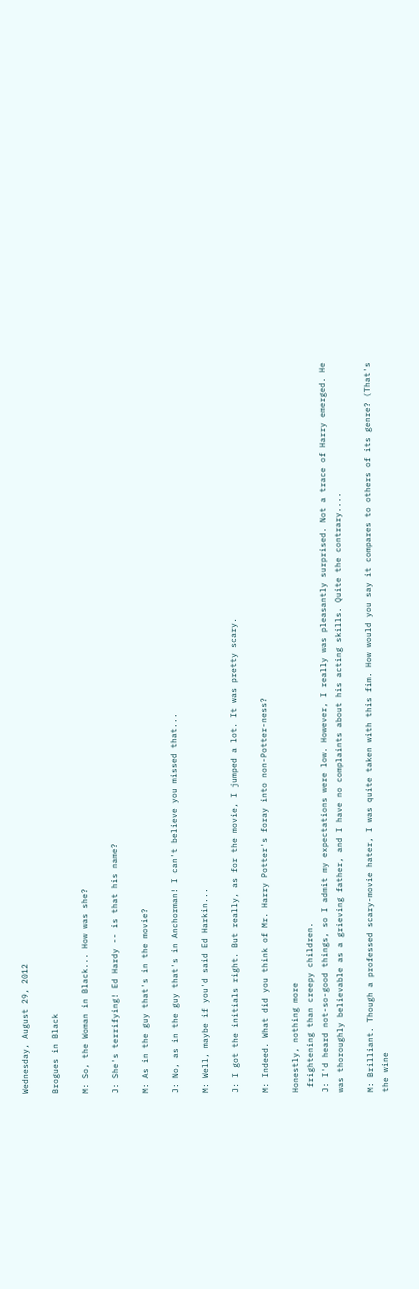Wednesday, August 29, 2012

Brogues in Black

M: So, the Woman in Black... How was she?

J: She's terrifying! Ed Hardy -- is that his name?

M: As in the guy that's in the movie?

J: No, as in the guy that's in Anchorman! I can't believe you missed that...

M: Well, maybe if you'd said Ed Harkin...

J: I got the initials right. But really, as for the movie, I jumped a lot. It was pretty scary.

M: Indeed. What did you think of Mr. Harry Potter's foray into non-Potter-ness?

Honestly, nothing more
 frightening than creepy children.
J: I'd heard not-so-good things, so I admit my expectations were low. However, I really was pleasantly surprised. Not a trace of Harry emerged. He was thoroughly believable as a grieving father, and I have no complaints about his acting skills. Quite the contrary....

M: Brilliant. Though a professed scary-movie hater, I was quite taken with this fim. How would you say it compares to others of its genre? (That's the wine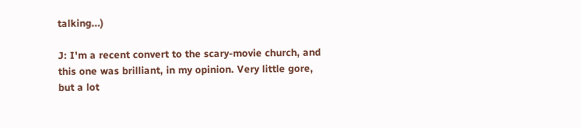talking...)

J: I'm a recent convert to the scary-movie church, and this one was brilliant, in my opinion. Very little gore, but a lot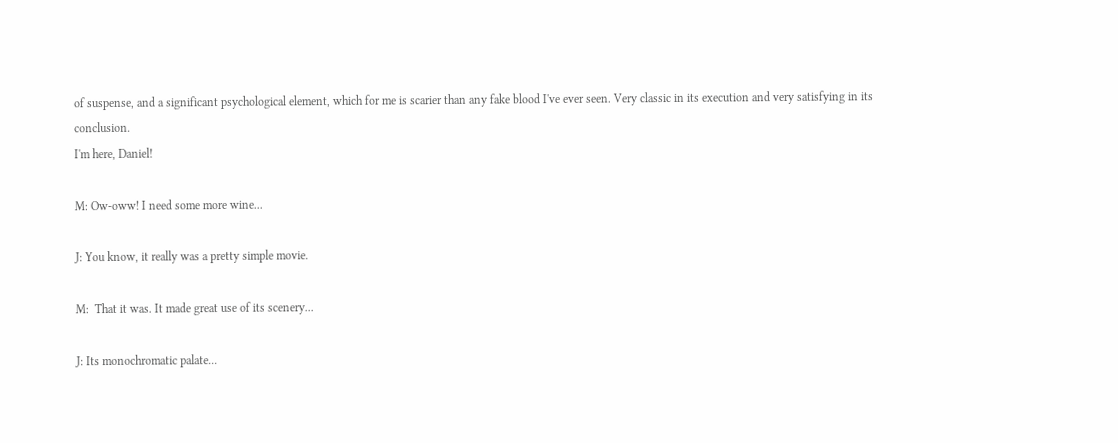of suspense, and a significant psychological element, which for me is scarier than any fake blood I've ever seen. Very classic in its execution and very satisfying in its conclusion.
I'm here, Daniel!

M: Ow-oww! I need some more wine...

J: You know, it really was a pretty simple movie.

M:  That it was. It made great use of its scenery...

J: Its monochromatic palate...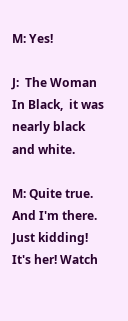M: Yes!

J:  The Woman In Black,  it was nearly black and white.

M: Quite true.
And I'm there. Just kidding! It's her! Watch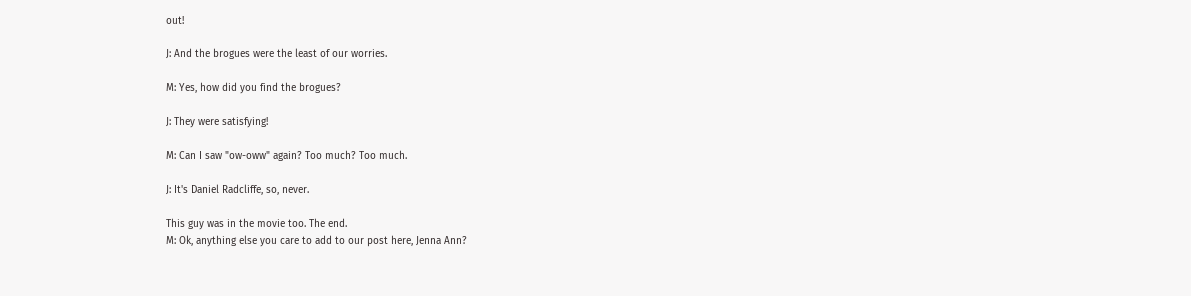out!

J: And the brogues were the least of our worries.

M: Yes, how did you find the brogues?

J: They were satisfying!

M: Can I saw "ow-oww" again? Too much? Too much.

J: It's Daniel Radcliffe, so, never.

This guy was in the movie too. The end.
M: Ok, anything else you care to add to our post here, Jenna Ann?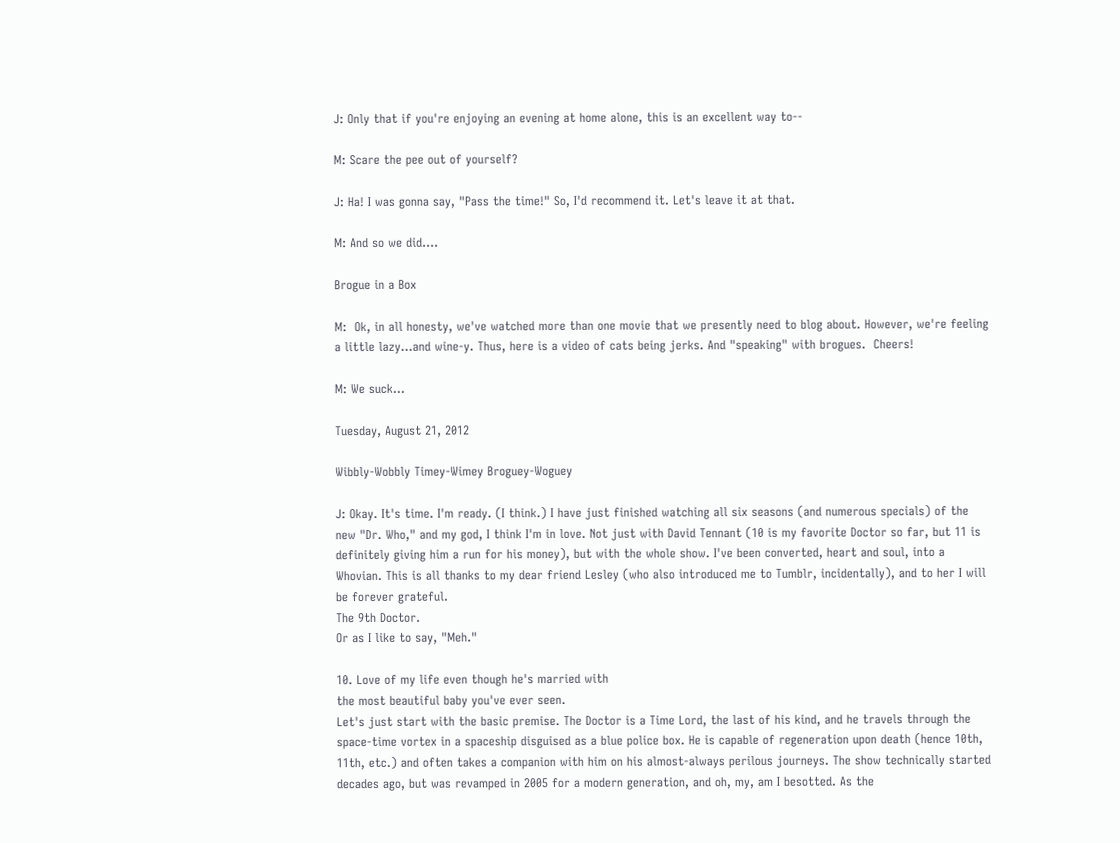J: Only that if you're enjoying an evening at home alone, this is an excellent way to--

M: Scare the pee out of yourself?

J: Ha! I was gonna say, "Pass the time!" So, I'd recommend it. Let's leave it at that.

M: And so we did....

Brogue in a Box

M:  Ok, in all honesty, we've watched more than one movie that we presently need to blog about. However, we're feeling a little lazy...and wine-y. Thus, here is a video of cats being jerks. And "speaking" with brogues.  Cheers!

M: We suck...

Tuesday, August 21, 2012

Wibbly-Wobbly Timey-Wimey Broguey-Woguey

J: Okay. It's time. I'm ready. (I think.) I have just finished watching all six seasons (and numerous specials) of the new "Dr. Who," and my god, I think I'm in love. Not just with David Tennant (10 is my favorite Doctor so far, but 11 is definitely giving him a run for his money), but with the whole show. I've been converted, heart and soul, into a Whovian. This is all thanks to my dear friend Lesley (who also introduced me to Tumblr, incidentally), and to her I will be forever grateful.
The 9th Doctor.
Or as I like to say, "Meh."

10. Love of my life even though he's married with
the most beautiful baby you've ever seen.
Let's just start with the basic premise. The Doctor is a Time Lord, the last of his kind, and he travels through the space-time vortex in a spaceship disguised as a blue police box. He is capable of regeneration upon death (hence 10th, 11th, etc.) and often takes a companion with him on his almost-always perilous journeys. The show technically started decades ago, but was revamped in 2005 for a modern generation, and oh, my, am I besotted. As the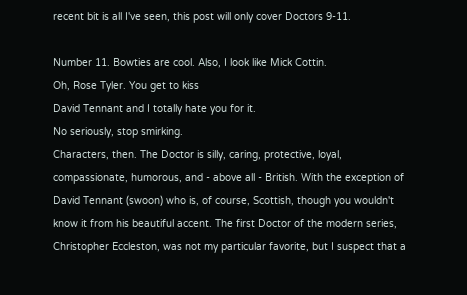recent bit is all I've seen, this post will only cover Doctors 9-11.

Number 11. Bowties are cool. Also, I look like Mick Cottin.
Oh, Rose Tyler. You get to kiss
David Tennant and I totally hate you for it.
No seriously, stop smirking.
Characters, then. The Doctor is silly, caring, protective, loyal, compassionate, humorous, and - above all - British. With the exception of David Tennant (swoon) who is, of course, Scottish, though you wouldn't know it from his beautiful accent. The first Doctor of the modern series, Christopher Eccleston, was not my particular favorite, but I suspect that a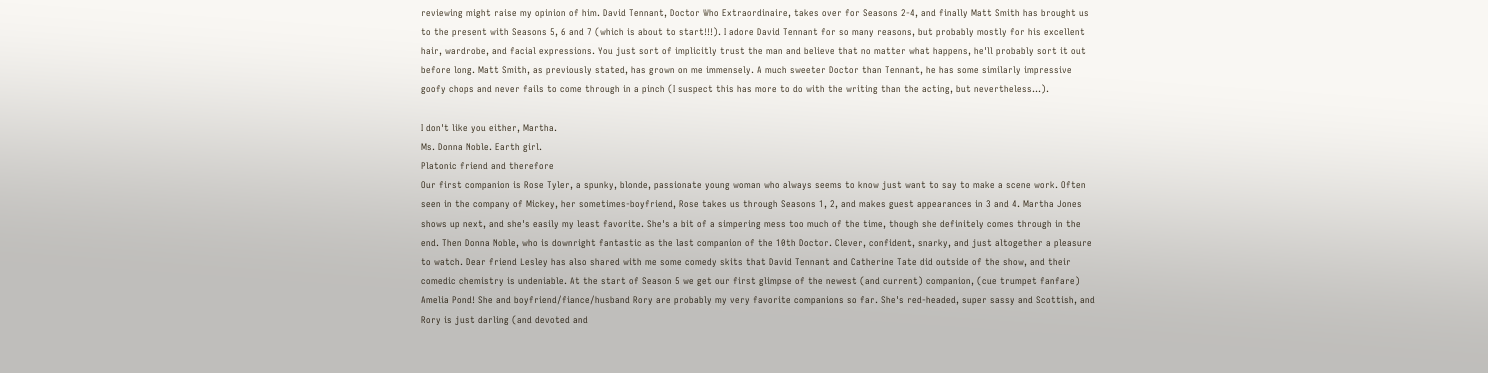reviewing might raise my opinion of him. David Tennant, Doctor Who Extraordinaire, takes over for Seasons 2-4, and finally Matt Smith has brought us to the present with Seasons 5, 6 and 7 (which is about to start!!!). I adore David Tennant for so many reasons, but probably mostly for his excellent hair, wardrobe, and facial expressions. You just sort of implicitly trust the man and believe that no matter what happens, he'll probably sort it out before long. Matt Smith, as previously stated, has grown on me immensely. A much sweeter Doctor than Tennant, he has some similarly impressive goofy chops and never fails to come through in a pinch (I suspect this has more to do with the writing than the acting, but nevertheless...).

I don't like you either, Martha.
Ms. Donna Noble. Earth girl.
Platonic friend and therefore
Our first companion is Rose Tyler, a spunky, blonde, passionate young woman who always seems to know just want to say to make a scene work. Often seen in the company of Mickey, her sometimes-boyfriend, Rose takes us through Seasons 1, 2, and makes guest appearances in 3 and 4. Martha Jones shows up next, and she's easily my least favorite. She's a bit of a simpering mess too much of the time, though she definitely comes through in the end. Then Donna Noble, who is downright fantastic as the last companion of the 10th Doctor. Clever, confident, snarky, and just altogether a pleasure to watch. Dear friend Lesley has also shared with me some comedy skits that David Tennant and Catherine Tate did outside of the show, and their comedic chemistry is undeniable. At the start of Season 5 we get our first glimpse of the newest (and current) companion, (cue trumpet fanfare) Amelia Pond! She and boyfriend/fiance/husband Rory are probably my very favorite companions so far. She's red-headed, super sassy and Scottish, and Rory is just darling (and devoted and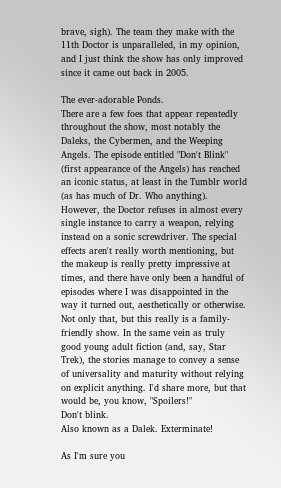brave, sigh). The team they make with the 11th Doctor is unparalleled, in my opinion, and I just think the show has only improved since it came out back in 2005.

The ever-adorable Ponds.
There are a few foes that appear repeatedly throughout the show, most notably the Daleks, the Cybermen, and the Weeping Angels. The episode entitled "Don't Blink" (first appearance of the Angels) has reached an iconic status, at least in the Tumblr world (as has much of Dr. Who anything). However, the Doctor refuses in almost every single instance to carry a weapon, relying instead on a sonic screwdriver. The special effects aren't really worth mentioning, but the makeup is really pretty impressive at times, and there have only been a handful of episodes where I was disappointed in the way it turned out, aesthetically or otherwise. Not only that, but this really is a family-friendly show. In the same vein as truly good young adult fiction (and, say, Star Trek), the stories manage to convey a sense of universality and maturity without relying on explicit anything. I'd share more, but that would be, you know, "Spoilers!"
Don't blink.
Also known as a Dalek. Exterminate!

As I'm sure you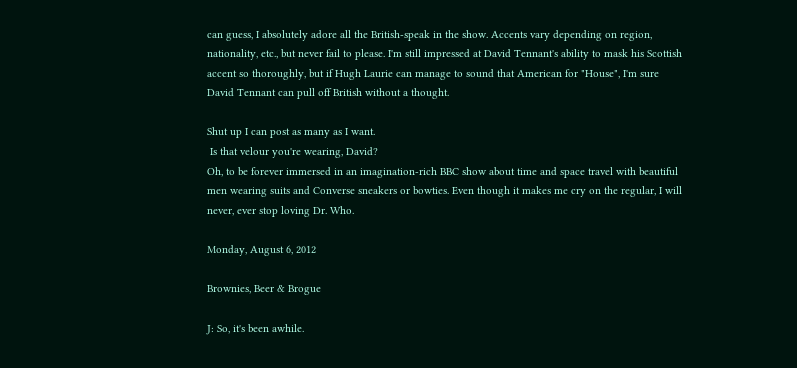can guess, I absolutely adore all the British-speak in the show. Accents vary depending on region, nationality, etc., but never fail to please. I'm still impressed at David Tennant's ability to mask his Scottish accent so thoroughly, but if Hugh Laurie can manage to sound that American for "House", I'm sure David Tennant can pull off British without a thought.

Shut up I can post as many as I want.
 Is that velour you're wearing, David?
Oh, to be forever immersed in an imagination-rich BBC show about time and space travel with beautiful men wearing suits and Converse sneakers or bowties. Even though it makes me cry on the regular, I will never, ever stop loving Dr. Who.

Monday, August 6, 2012

Brownies, Beer & Brogue

J: So, it's been awhile.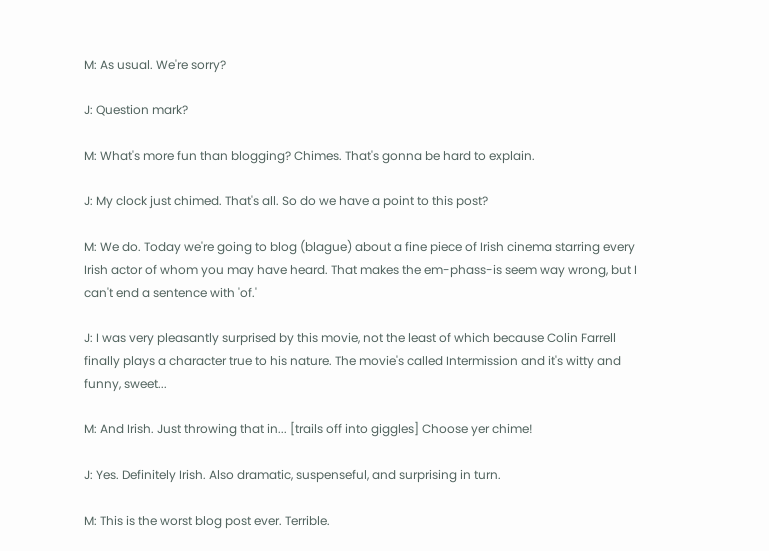M: As usual. We're sorry?

J: Question mark?

M: What's more fun than blogging? Chimes. That's gonna be hard to explain.

J: My clock just chimed. That's all. So do we have a point to this post?

M: We do. Today we're going to blog (blague) about a fine piece of Irish cinema starring every Irish actor of whom you may have heard. That makes the em-phass-is seem way wrong, but I can't end a sentence with 'of.'

J: I was very pleasantly surprised by this movie, not the least of which because Colin Farrell finally plays a character true to his nature. The movie's called Intermission and it's witty and funny, sweet...

M: And Irish. Just throwing that in... [trails off into giggles] Choose yer chime!

J: Yes. Definitely Irish. Also dramatic, suspenseful, and surprising in turn.

M: This is the worst blog post ever. Terrible.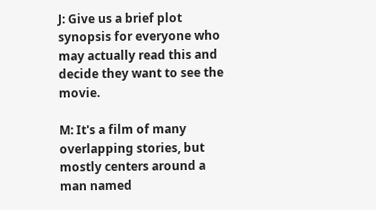J: Give us a brief plot synopsis for everyone who may actually read this and decide they want to see the movie.

M: It's a film of many overlapping stories, but mostly centers around a man named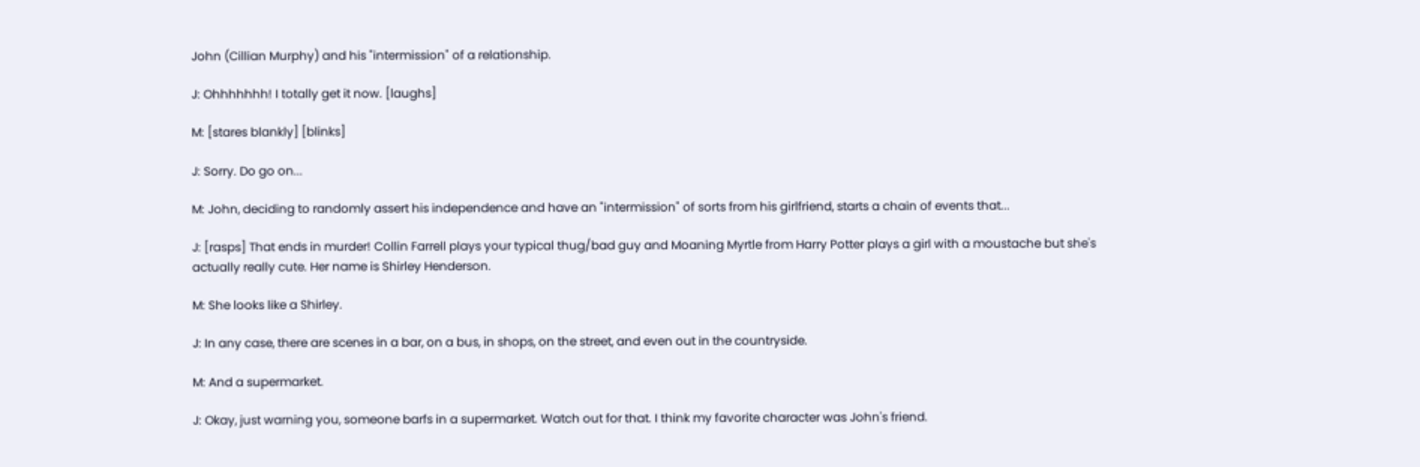John (Cillian Murphy) and his "intermission" of a relationship.

J: Ohhhhhhh! I totally get it now. [laughs]

M: [stares blankly] [blinks]

J: Sorry. Do go on...

M: John, deciding to randomly assert his independence and have an "intermission" of sorts from his girlfriend, starts a chain of events that...

J: [rasps] That ends in murder! Collin Farrell plays your typical thug/bad guy and Moaning Myrtle from Harry Potter plays a girl with a moustache but she's actually really cute. Her name is Shirley Henderson.

M: She looks like a Shirley.

J: In any case, there are scenes in a bar, on a bus, in shops, on the street, and even out in the countryside.

M: And a supermarket.

J: Okay, just warning you, someone barfs in a supermarket. Watch out for that. I think my favorite character was John's friend.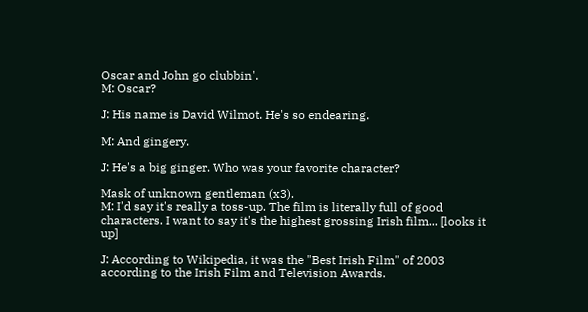Oscar and John go clubbin'.
M: Oscar?

J: His name is David Wilmot. He's so endearing.

M: And gingery.

J: He's a big ginger. Who was your favorite character?

Mask of unknown gentleman (x3).
M: I'd say it's really a toss-up. The film is literally full of good characters. I want to say it's the highest grossing Irish film... [looks it up]

J: According to Wikipedia, it was the "Best Irish Film" of 2003 according to the Irish Film and Television Awards.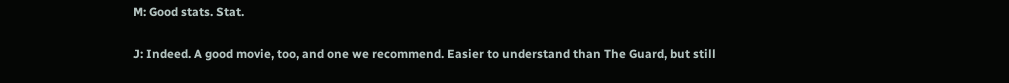M: Good stats. Stat.

J: Indeed. A good movie, too, and one we recommend. Easier to understand than The Guard, but still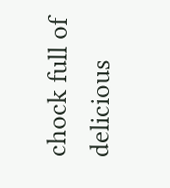chock full of delicious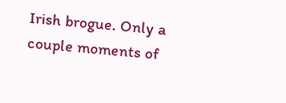Irish brogue. Only a couple moments of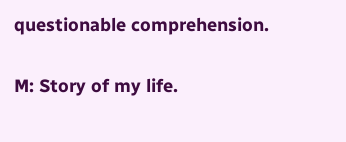questionable comprehension.

M: Story of my life.